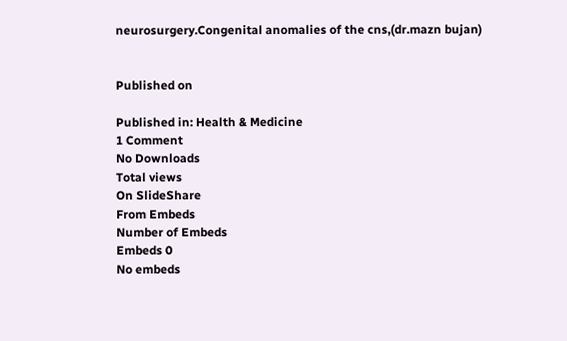neurosurgery.Congenital anomalies of the cns,(dr.mazn bujan)


Published on

Published in: Health & Medicine
1 Comment
No Downloads
Total views
On SlideShare
From Embeds
Number of Embeds
Embeds 0
No embeds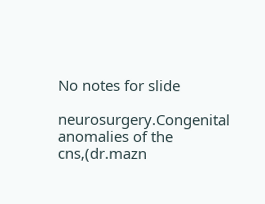No notes for slide

neurosurgery.Congenital anomalies of the cns,(dr.mazn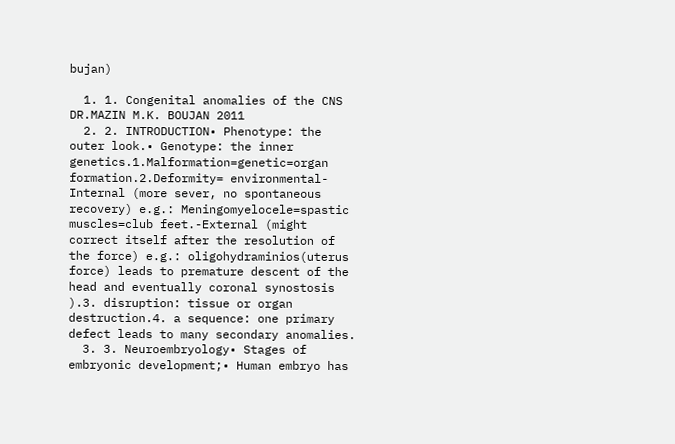bujan)

  1. 1. Congenital anomalies of the CNS DR.MAZIN M.K. BOUJAN 2011
  2. 2. INTRODUCTION• Phenotype: the outer look.• Genotype: the inner genetics.1.Malformation=genetic=organ formation.2.Deformity= environmental-Internal (more sever, no spontaneous recovery) e.g.: Meningomyelocele=spastic muscles=club feet.-External (might correct itself after the resolution of the force) e.g.: oligohydraminios(uterus force) leads to premature descent of the head and eventually coronal synostosis ).3. disruption: tissue or organ destruction.4. a sequence: one primary defect leads to many secondary anomalies.
  3. 3. Neuroembryology• Stages of embryonic development;• Human embryo has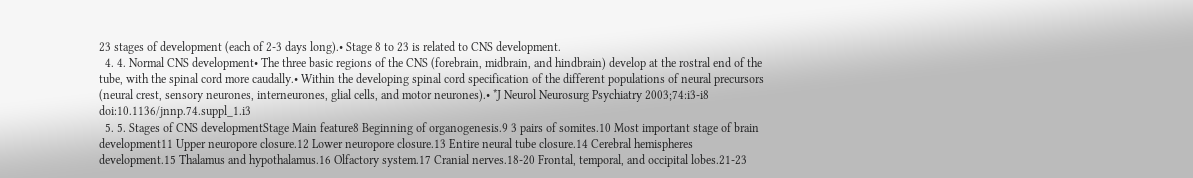23 stages of development (each of 2-3 days long).• Stage 8 to 23 is related to CNS development.
  4. 4. Normal CNS development• The three basic regions of the CNS (forebrain, midbrain, and hindbrain) develop at the rostral end of the tube, with the spinal cord more caudally.• Within the developing spinal cord specification of the different populations of neural precursors (neural crest, sensory neurones, interneurones, glial cells, and motor neurones).• *J Neurol Neurosurg Psychiatry 2003;74:i3-i8 doi:10.1136/jnnp.74.suppl_1.i3
  5. 5. Stages of CNS developmentStage Main feature8 Beginning of organogenesis.9 3 pairs of somites.10 Most important stage of brain development11 Upper neuropore closure.12 Lower neuropore closure.13 Entire neural tube closure.14 Cerebral hemispheres development.15 Thalamus and hypothalamus.16 Olfactory system.17 Cranial nerves.18-20 Frontal, temporal, and occipital lobes.21-23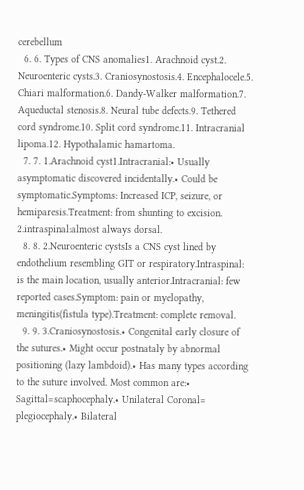cerebellum
  6. 6. Types of CNS anomalies1. Arachnoid cyst.2. Neuroenteric cysts.3. Craniosynostosis.4. Encephalocele.5. Chiari malformation.6. Dandy-Walker malformation.7. Aqueductal stenosis.8. Neural tube defects.9. Tethered cord syndrome.10. Split cord syndrome.11. Intracranial lipoma.12. Hypothalamic hamartoma.
  7. 7. 1.Arachnoid cyst1.Intracranial:• Usually asymptomatic discovered incidentally.• Could be symptomatic.Symptoms: Increased ICP, seizure, or hemiparesis.Treatment: from shunting to excision. 2.intraspinal:almost always dorsal.
  8. 8. 2.Neuroenteric cystsIs a CNS cyst lined by endothelium resembling GIT or respiratory.Intraspinal: is the main location, usually anterior.Intracranial: few reported cases.Symptom: pain or myelopathy, meningitis(fistula type).Treatment: complete removal.
  9. 9. 3.Craniosynostosis.• Congenital early closure of the sutures.• Might occur postnataly by abnormal positioning (lazy lambdoid).• Has many types according to the suture involved. Most common are:• Sagittal=scaphocephaly.• Unilateral Coronal= plegiocephaly.• Bilateral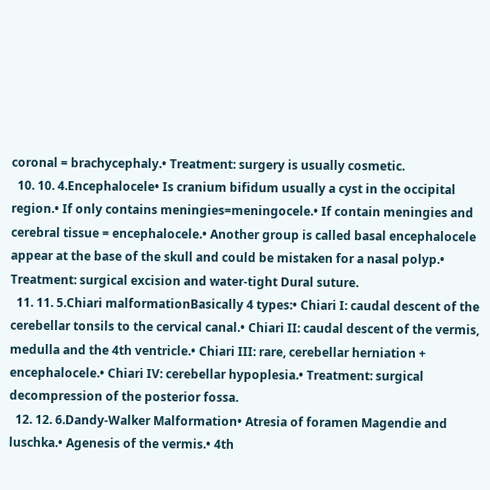coronal = brachycephaly.• Treatment: surgery is usually cosmetic.
  10. 10. 4.Encephalocele• Is cranium bifidum usually a cyst in the occipital region.• If only contains meningies=meningocele.• If contain meningies and cerebral tissue = encephalocele.• Another group is called basal encephalocele appear at the base of the skull and could be mistaken for a nasal polyp.• Treatment: surgical excision and water-tight Dural suture.
  11. 11. 5.Chiari malformationBasically 4 types:• Chiari I: caudal descent of the cerebellar tonsils to the cervical canal.• Chiari II: caudal descent of the vermis, medulla and the 4th ventricle.• Chiari III: rare, cerebellar herniation + encephalocele.• Chiari IV: cerebellar hypoplesia.• Treatment: surgical decompression of the posterior fossa.
  12. 12. 6.Dandy-Walker Malformation• Atresia of foramen Magendie and luschka.• Agenesis of the vermis.• 4th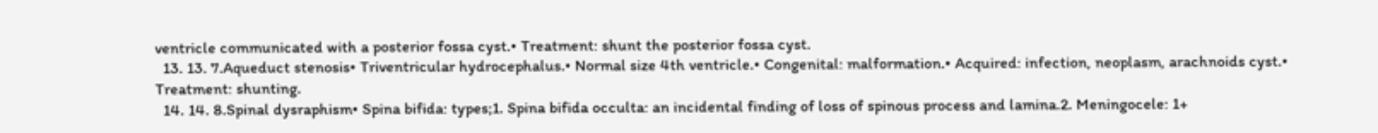ventricle communicated with a posterior fossa cyst.• Treatment: shunt the posterior fossa cyst.
  13. 13. 7.Aqueduct stenosis• Triventricular hydrocephalus.• Normal size 4th ventricle.• Congenital: malformation.• Acquired: infection, neoplasm, arachnoids cyst.• Treatment: shunting.
  14. 14. 8.Spinal dysraphism• Spina bifida: types;1. Spina bifida occulta: an incidental finding of loss of spinous process and lamina.2. Meningocele: 1+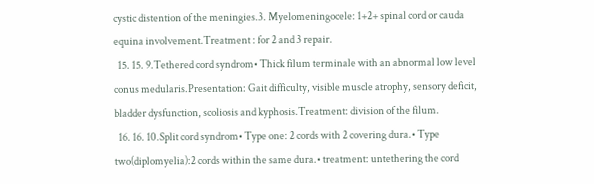cystic distention of the meningies.3. Myelomeningocele: 1+2+ spinal cord or cauda equina involvement.Treatment : for 2 and 3 repair.
  15. 15. 9.Tethered cord syndrom• Thick filum terminale with an abnormal low level conus medularis.Presentation: Gait difficulty, visible muscle atrophy, sensory deficit, bladder dysfunction, scoliosis and kyphosis.Treatment: division of the filum.
  16. 16. 10.Split cord syndrom• Type one: 2 cords with 2 covering dura.• Type two(diplomyelia):2 cords within the same dura.• treatment: untethering the cord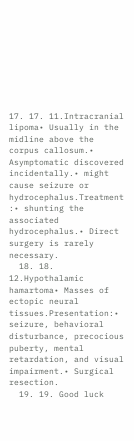17. 17. 11.Intracranial lipoma• Usually in the midline above the corpus callosum.• Asymptomatic discovered incidentally.• might cause seizure or hydrocephalus.Treatment :• shunting the associated hydrocephalus.• Direct surgery is rarely necessary.
  18. 18. 12.Hypothalamic hamartoma• Masses of ectopic neural tissues.Presentation:• seizure, behavioral disturbance, precocious puberty, mental retardation, and visual impairment.• Surgical resection.
  19. 19. Good luck